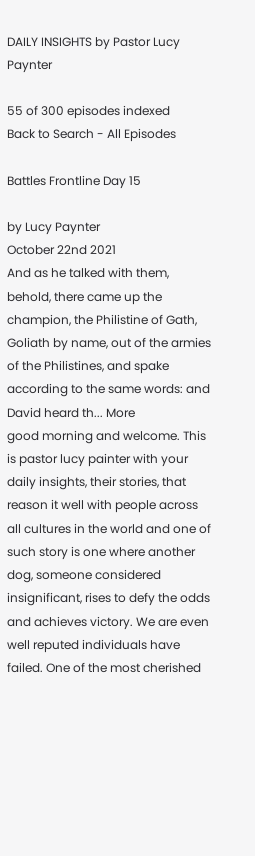DAILY INSIGHTS by Pastor Lucy Paynter

55 of 300 episodes indexed
Back to Search - All Episodes

Battles Frontline Day 15

by Lucy Paynter
October 22nd 2021
And as he talked with them, behold, there came up the champion, the Philistine of Gath, Goliath by name, out of the armies of the Philistines, and spake according to the same words: and David heard th... More
good morning and welcome. This is pastor lucy painter with your daily insights, their stories, that reason it well with people across all cultures in the world and one of such story is one where another dog, someone considered insignificant, rises to defy the odds and achieves victory. We are even well reputed individuals have failed. One of the most cherished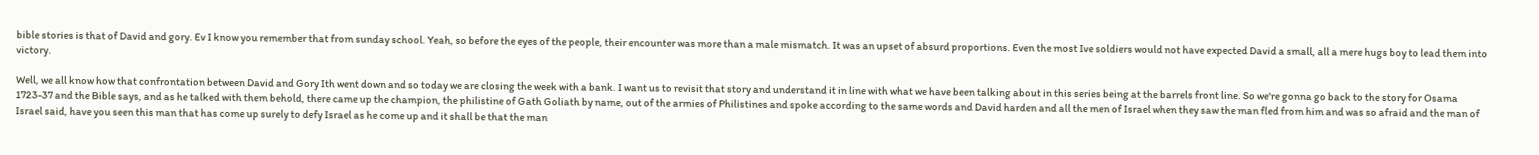bible stories is that of David and gory. Ev I know you remember that from sunday school. Yeah, so before the eyes of the people, their encounter was more than a male mismatch. It was an upset of absurd proportions. Even the most Ive soldiers would not have expected David a small, all a mere hugs boy to lead them into victory.

Well, we all know how that confrontation between David and Gory Ith went down and so today we are closing the week with a bank. I want us to revisit that story and understand it in line with what we have been talking about in this series being at the barrels front line. So we're gonna go back to the story for Osama 1723-37 and the Bible says, and as he talked with them behold, there came up the champion, the philistine of Gath Goliath by name, out of the armies of Philistines and spoke according to the same words and David harden and all the men of Israel when they saw the man fled from him and was so afraid and the man of Israel said, have you seen this man that has come up surely to defy Israel as he come up and it shall be that the man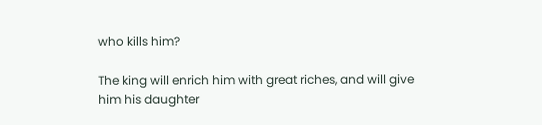who kills him?

The king will enrich him with great riches, and will give him his daughter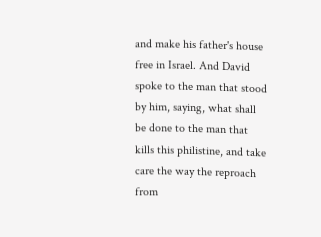and make his father's house free in Israel. And David spoke to the man that stood by him, saying, what shall be done to the man that kills this philistine, and take care the way the reproach from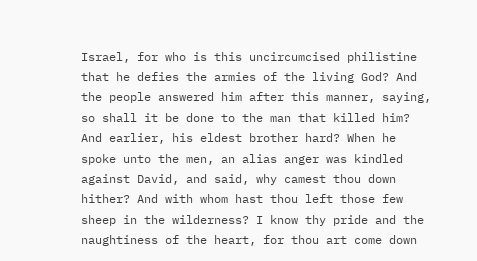Israel, for who is this uncircumcised philistine that he defies the armies of the living God? And the people answered him after this manner, saying, so shall it be done to the man that killed him? And earlier, his eldest brother hard? When he spoke unto the men, an alias anger was kindled against David, and said, why camest thou down hither? And with whom hast thou left those few sheep in the wilderness? I know thy pride and the naughtiness of the heart, for thou art come down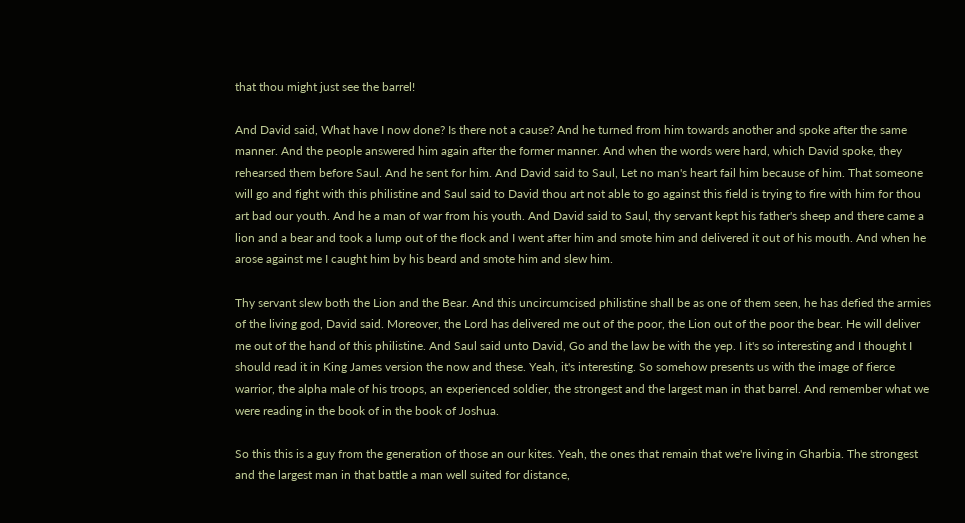that thou might just see the barrel!

And David said, What have I now done? Is there not a cause? And he turned from him towards another and spoke after the same manner. And the people answered him again after the former manner. And when the words were hard, which David spoke, they rehearsed them before Saul. And he sent for him. And David said to Saul, Let no man's heart fail him because of him. That someone will go and fight with this philistine and Saul said to David thou art not able to go against this field is trying to fire with him for thou art bad our youth. And he a man of war from his youth. And David said to Saul, thy servant kept his father's sheep and there came a lion and a bear and took a lump out of the flock and I went after him and smote him and delivered it out of his mouth. And when he arose against me I caught him by his beard and smote him and slew him.

Thy servant slew both the Lion and the Bear. And this uncircumcised philistine shall be as one of them seen, he has defied the armies of the living god, David said. Moreover, the Lord has delivered me out of the poor, the Lion out of the poor the bear. He will deliver me out of the hand of this philistine. And Saul said unto David, Go and the law be with the yep. I it's so interesting and I thought I should read it in King James version the now and these. Yeah, it's interesting. So somehow presents us with the image of fierce warrior, the alpha male of his troops, an experienced soldier, the strongest and the largest man in that barrel. And remember what we were reading in the book of in the book of Joshua.

So this this is a guy from the generation of those an our kites. Yeah, the ones that remain that we're living in Gharbia. The strongest and the largest man in that battle a man well suited for distance,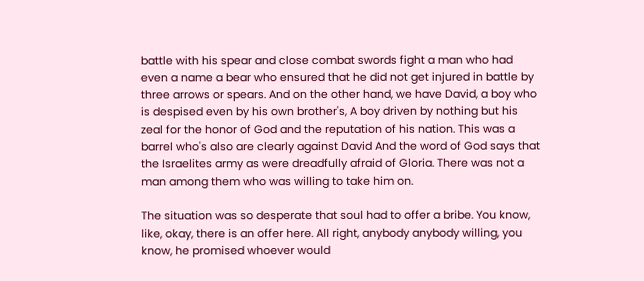battle with his spear and close combat swords fight a man who had even a name a bear who ensured that he did not get injured in battle by three arrows or spears. And on the other hand, we have David, a boy who is despised even by his own brother's, A boy driven by nothing but his zeal for the honor of God and the reputation of his nation. This was a barrel who's also are clearly against David And the word of God says that the Israelites army as were dreadfully afraid of Gloria. There was not a man among them who was willing to take him on.

The situation was so desperate that soul had to offer a bribe. You know, like, okay, there is an offer here. All right, anybody anybody willing, you know, he promised whoever would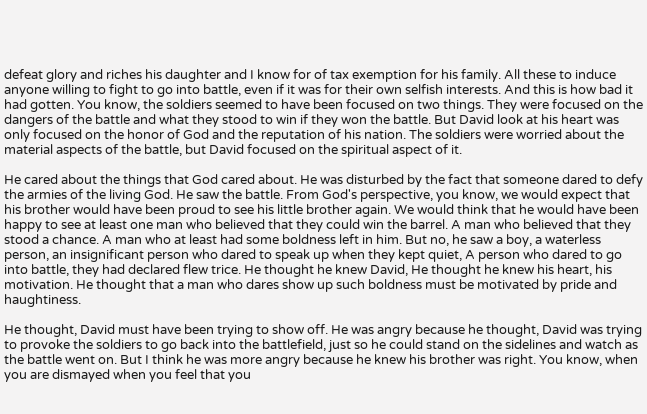defeat glory and riches his daughter and I know for of tax exemption for his family. All these to induce anyone willing to fight to go into battle, even if it was for their own selfish interests. And this is how bad it had gotten. You know, the soldiers seemed to have been focused on two things. They were focused on the dangers of the battle and what they stood to win if they won the battle. But David look at his heart was only focused on the honor of God and the reputation of his nation. The soldiers were worried about the material aspects of the battle, but David focused on the spiritual aspect of it.

He cared about the things that God cared about. He was disturbed by the fact that someone dared to defy the armies of the living God. He saw the battle. From God's perspective, you know, we would expect that his brother would have been proud to see his little brother again. We would think that he would have been happy to see at least one man who believed that they could win the barrel. A man who believed that they stood a chance. A man who at least had some boldness left in him. But no, he saw a boy, a waterless person, an insignificant person who dared to speak up when they kept quiet, A person who dared to go into battle, they had declared flew trice. He thought he knew David, He thought he knew his heart, his motivation. He thought that a man who dares show up such boldness must be motivated by pride and haughtiness.

He thought, David must have been trying to show off. He was angry because he thought, David was trying to provoke the soldiers to go back into the battlefield, just so he could stand on the sidelines and watch as the battle went on. But I think he was more angry because he knew his brother was right. You know, when you are dismayed when you feel that you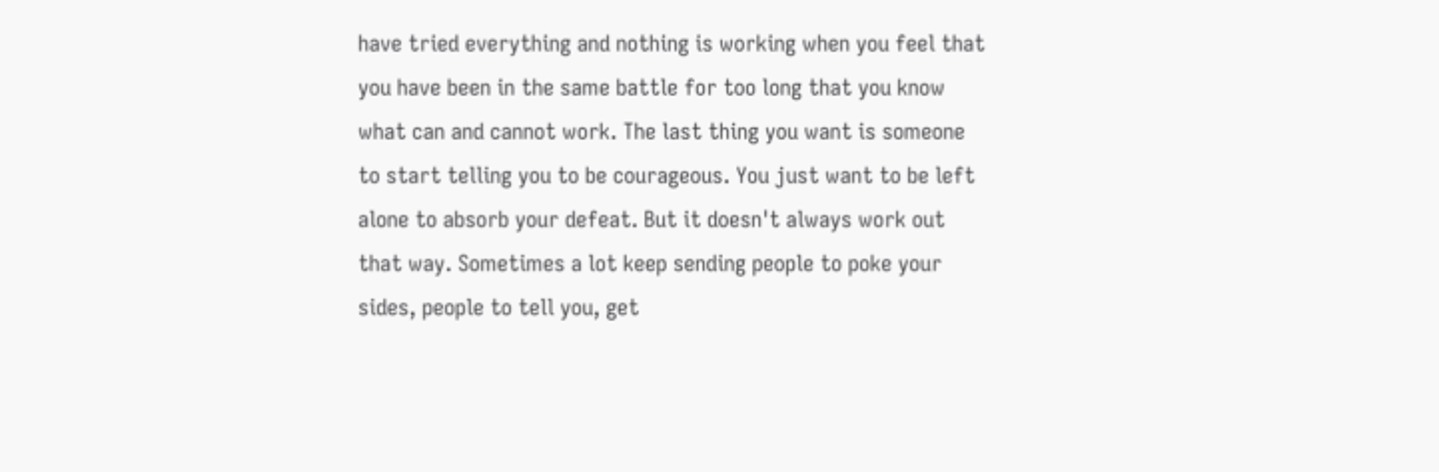have tried everything and nothing is working when you feel that you have been in the same battle for too long that you know what can and cannot work. The last thing you want is someone to start telling you to be courageous. You just want to be left alone to absorb your defeat. But it doesn't always work out that way. Sometimes a lot keep sending people to poke your sides, people to tell you, get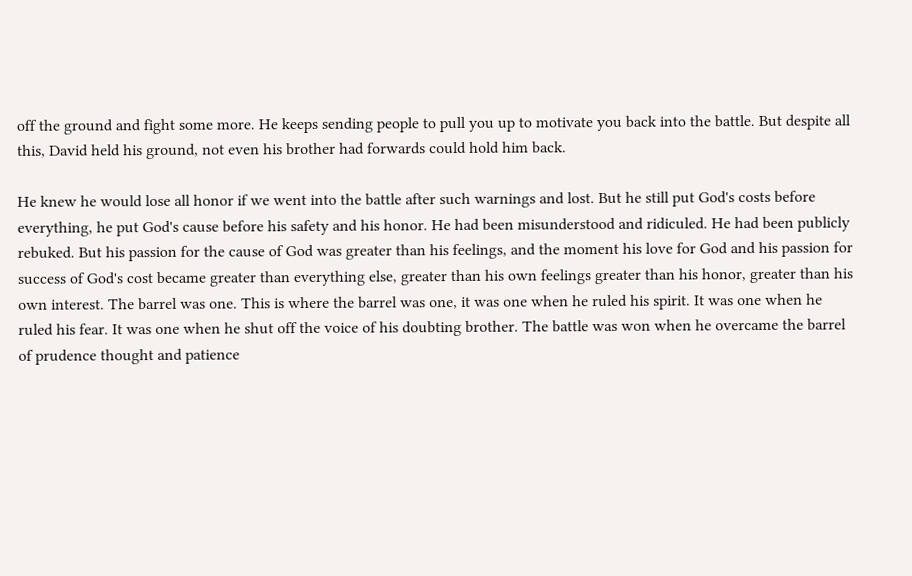off the ground and fight some more. He keeps sending people to pull you up to motivate you back into the battle. But despite all this, David held his ground, not even his brother had forwards could hold him back.

He knew he would lose all honor if we went into the battle after such warnings and lost. But he still put God's costs before everything, he put God's cause before his safety and his honor. He had been misunderstood and ridiculed. He had been publicly rebuked. But his passion for the cause of God was greater than his feelings, and the moment his love for God and his passion for success of God's cost became greater than everything else, greater than his own feelings greater than his honor, greater than his own interest. The barrel was one. This is where the barrel was one, it was one when he ruled his spirit. It was one when he ruled his fear. It was one when he shut off the voice of his doubting brother. The battle was won when he overcame the barrel of prudence thought and patience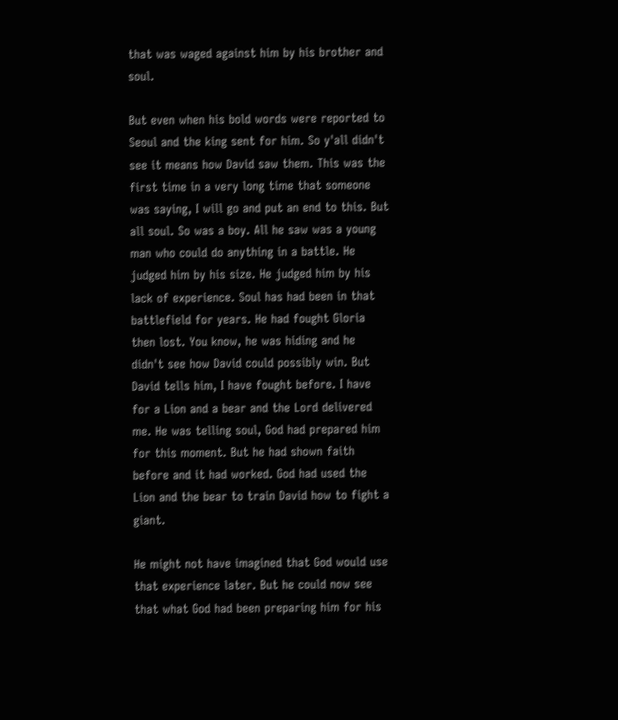that was waged against him by his brother and soul.

But even when his bold words were reported to Seoul and the king sent for him. So y'all didn't see it means how David saw them. This was the first time in a very long time that someone was saying, I will go and put an end to this. But all soul. So was a boy. All he saw was a young man who could do anything in a battle. He judged him by his size. He judged him by his lack of experience. Soul has had been in that battlefield for years. He had fought Gloria then lost. You know, he was hiding and he didn't see how David could possibly win. But David tells him, I have fought before. I have for a Lion and a bear and the Lord delivered me. He was telling soul, God had prepared him for this moment. But he had shown faith before and it had worked. God had used the Lion and the bear to train David how to fight a giant.

He might not have imagined that God would use that experience later. But he could now see that what God had been preparing him for his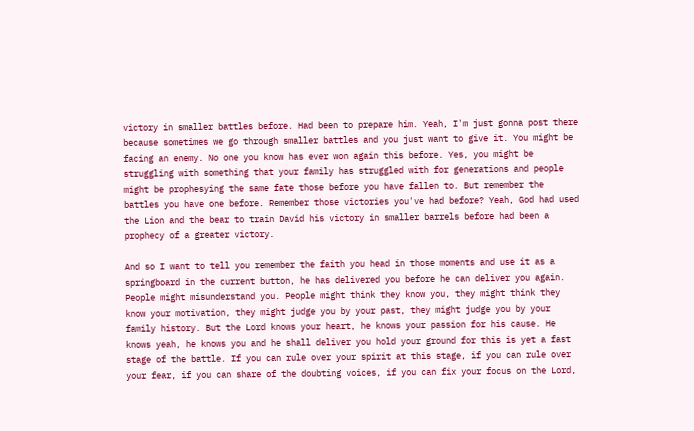victory in smaller battles before. Had been to prepare him. Yeah, I'm just gonna post there because sometimes we go through smaller battles and you just want to give it. You might be facing an enemy. No one you know has ever won again this before. Yes, you might be struggling with something that your family has struggled with for generations and people might be prophesying the same fate those before you have fallen to. But remember the battles you have one before. Remember those victories you've had before? Yeah, God had used the Lion and the bear to train David his victory in smaller barrels before had been a prophecy of a greater victory.

And so I want to tell you remember the faith you head in those moments and use it as a springboard in the current button, he has delivered you before he can deliver you again. People might misunderstand you. People might think they know you, they might think they know your motivation, they might judge you by your past, they might judge you by your family history. But the Lord knows your heart, he knows your passion for his cause. He knows yeah, he knows you and he shall deliver you hold your ground for this is yet a fast stage of the battle. If you can rule over your spirit at this stage, if you can rule over your fear, if you can share of the doubting voices, if you can fix your focus on the Lord,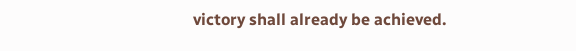victory shall already be achieved.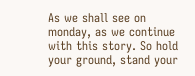As we shall see on monday, as we continue with this story. So hold your ground, stand your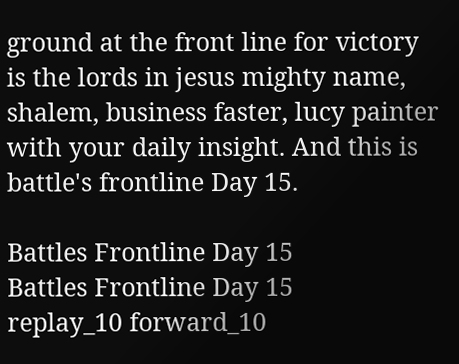ground at the front line for victory is the lords in jesus mighty name, shalem, business faster, lucy painter with your daily insight. And this is battle's frontline Day 15.

Battles Frontline Day 15
Battles Frontline Day 15
replay_10 forward_10